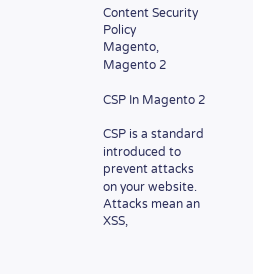Content Security Policy
Magento, Magento 2

CSP In Magento 2

CSP is a standard introduced to prevent attacks on your website. Attacks mean an XSS,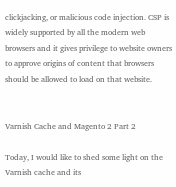clickjacking, or malicious code injection. CSP is widely supported by all the modern web browsers and it gives privilege to website owners to approve origins of content that browsers should be allowed to load on that website.


Varnish Cache and Magento 2 Part 2

Today, I would like to shed some light on the Varnish cache and its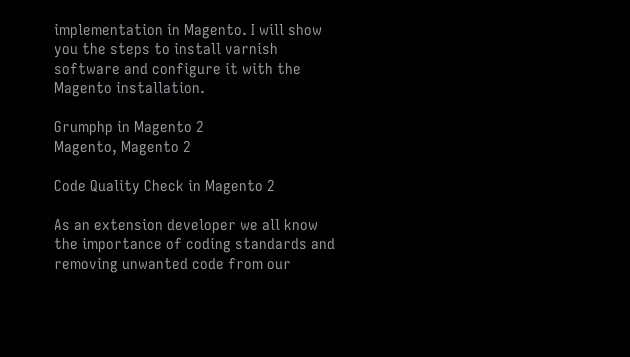implementation in Magento. I will show you the steps to install varnish software and configure it with the Magento installation.

Grumphp in Magento 2
Magento, Magento 2

Code Quality Check in Magento 2

As an extension developer we all know the importance of coding standards and removing unwanted code from our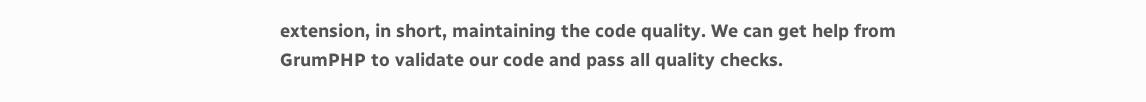extension, in short, maintaining the code quality. We can get help from GrumPHP to validate our code and pass all quality checks.